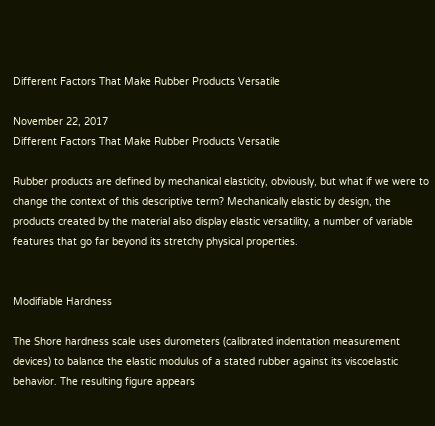Different Factors That Make Rubber Products Versatile

November 22, 2017
Different Factors That Make Rubber Products Versatile

Rubber products are defined by mechanical elasticity, obviously, but what if we were to change the context of this descriptive term? Mechanically elastic by design, the products created by the material also display elastic versatility, a number of variable features that go far beyond its stretchy physical properties.


Modifiable Hardness

The Shore hardness scale uses durometers (calibrated indentation measurement devices) to balance the elastic modulus of a stated rubber against its viscoelastic behavior. The resulting figure appears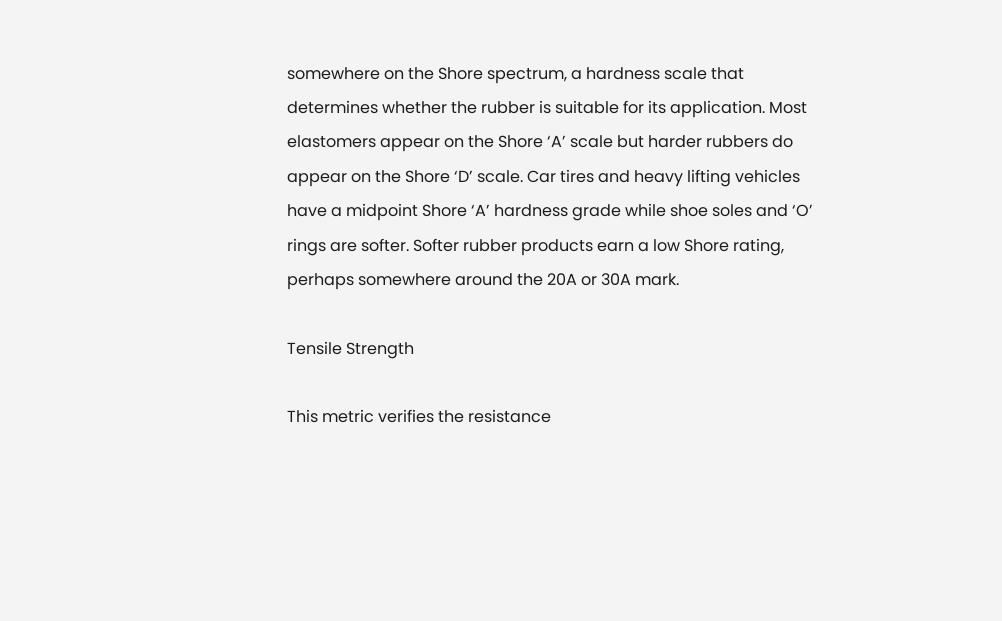somewhere on the Shore spectrum, a hardness scale that determines whether the rubber is suitable for its application. Most elastomers appear on the Shore ‘A’ scale but harder rubbers do appear on the Shore ‘D’ scale. Car tires and heavy lifting vehicles have a midpoint Shore ‘A’ hardness grade while shoe soles and ‘O’ rings are softer. Softer rubber products earn a low Shore rating, perhaps somewhere around the 20A or 30A mark.

Tensile Strength

This metric verifies the resistance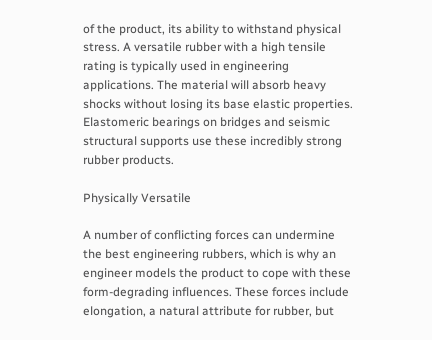of the product, its ability to withstand physical stress. A versatile rubber with a high tensile rating is typically used in engineering applications. The material will absorb heavy shocks without losing its base elastic properties. Elastomeric bearings on bridges and seismic structural supports use these incredibly strong rubber products.

Physically Versatile

A number of conflicting forces can undermine the best engineering rubbers, which is why an engineer models the product to cope with these form-degrading influences. These forces include elongation, a natural attribute for rubber, but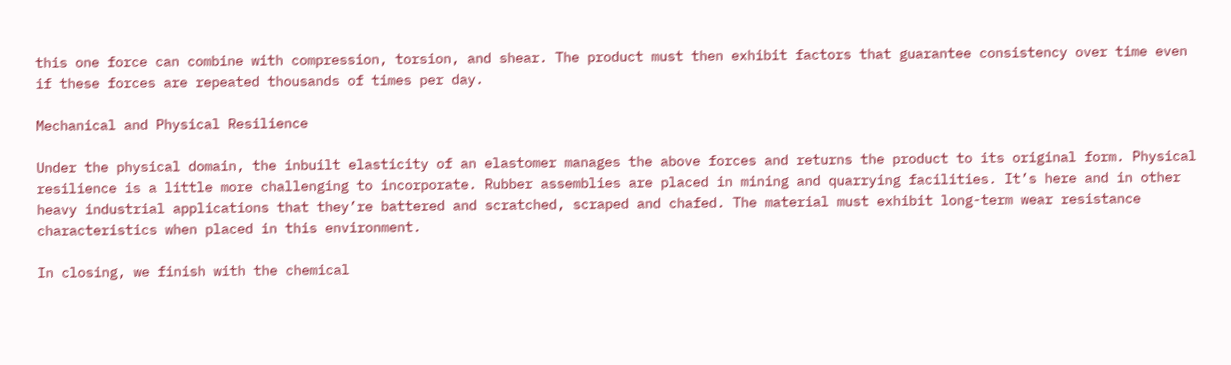this one force can combine with compression, torsion, and shear. The product must then exhibit factors that guarantee consistency over time even if these forces are repeated thousands of times per day.

Mechanical and Physical Resilience

Under the physical domain, the inbuilt elasticity of an elastomer manages the above forces and returns the product to its original form. Physical resilience is a little more challenging to incorporate. Rubber assemblies are placed in mining and quarrying facilities. It’s here and in other heavy industrial applications that they’re battered and scratched, scraped and chafed. The material must exhibit long-term wear resistance characteristics when placed in this environment.

In closing, we finish with the chemical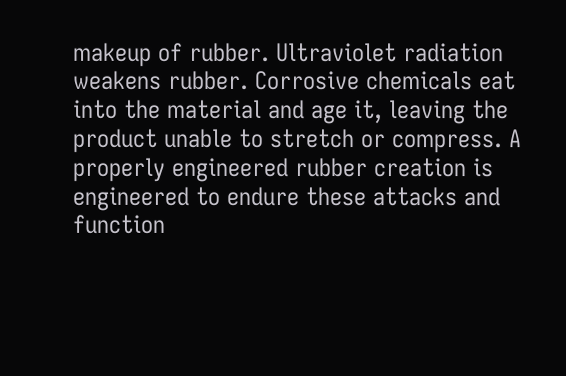makeup of rubber. Ultraviolet radiation weakens rubber. Corrosive chemicals eat into the material and age it, leaving the product unable to stretch or compress. A properly engineered rubber creation is engineered to endure these attacks and function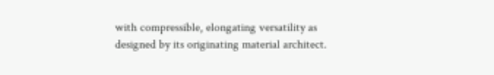with compressible, elongating versatility as designed by its originating material architect.